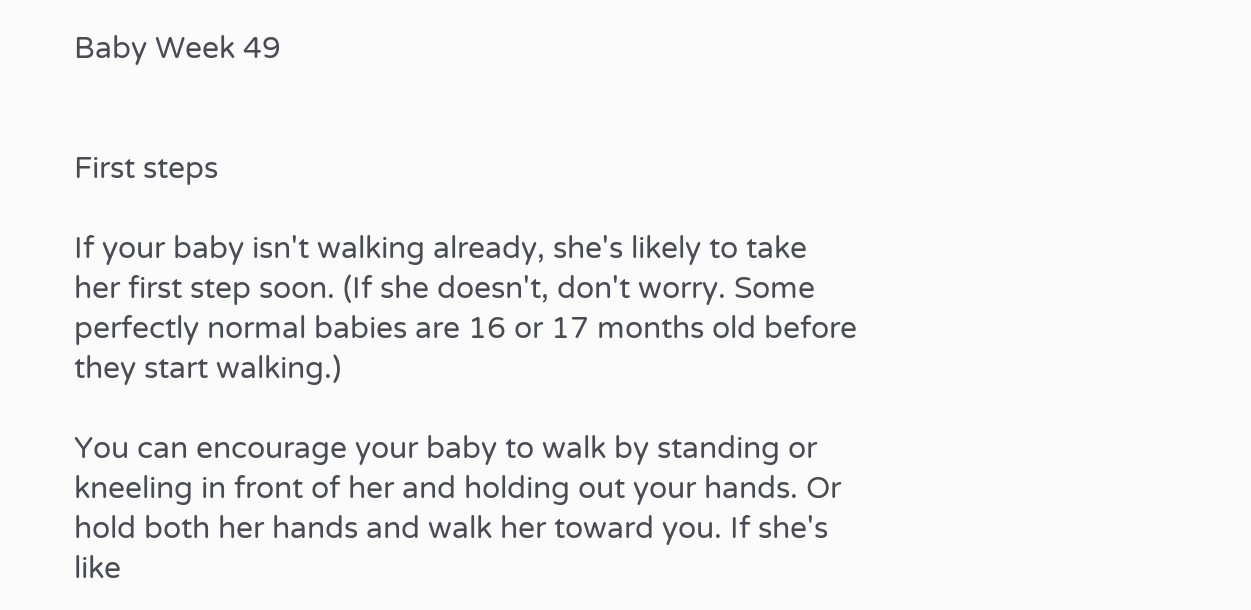Baby Week 49


First steps

If your baby isn't walking already, she's likely to take her first step soon. (If she doesn't, don't worry. Some perfectly normal babies are 16 or 17 months old before they start walking.)

You can encourage your baby to walk by standing or kneeling in front of her and holding out your hands. Or hold both her hands and walk her toward you. If she's like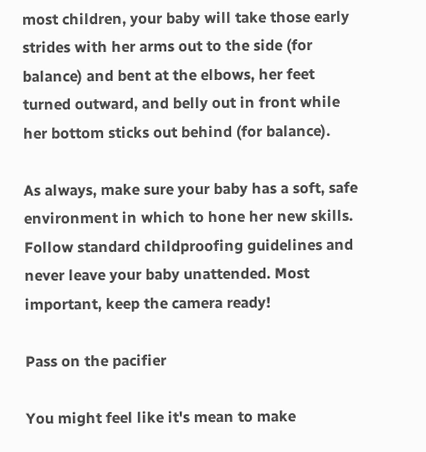most children, your baby will take those early strides with her arms out to the side (for balance) and bent at the elbows, her feet turned outward, and belly out in front while her bottom sticks out behind (for balance).

As always, make sure your baby has a soft, safe environment in which to hone her new skills. Follow standard childproofing guidelines and never leave your baby unattended. Most important, keep the camera ready!

Pass on the pacifier

You might feel like it's mean to make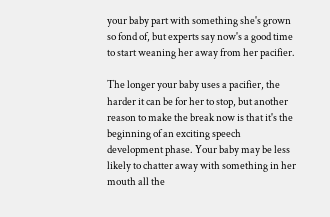your baby part with something she's grown so fond of, but experts say now's a good time to start weaning her away from her pacifier.

The longer your baby uses a pacifier, the harder it can be for her to stop, but another reason to make the break now is that it's the beginning of an exciting speech development phase. Your baby may be less likely to chatter away with something in her mouth all the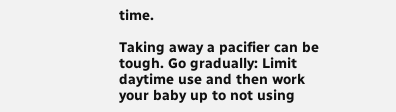time.

Taking away a pacifier can be tough. Go gradually: Limit daytime use and then work your baby up to not using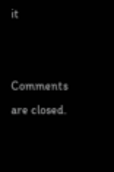it


Comments are closed.